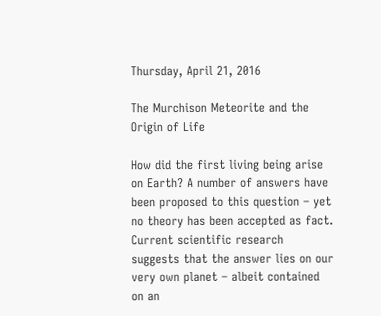Thursday, April 21, 2016

The Murchison Meteorite and the Origin of Life

How did the first living being arise on Earth? A number of answers have been proposed to this question – yet no theory has been accepted as fact. Current scientific research suggests that the answer lies on our very own planet – albeit contained on an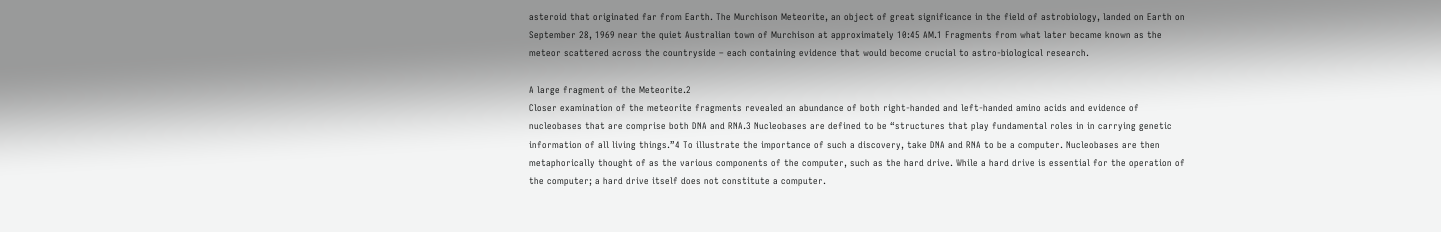asteroid that originated far from Earth. The Murchison Meteorite, an object of great significance in the field of astrobiology, landed on Earth on September 28, 1969 near the quiet Australian town of Murchison at approximately 10:45 AM.1 Fragments from what later became known as the meteor scattered across the countryside – each containing evidence that would become crucial to astro-biological research.

A large fragment of the Meteorite.2
Closer examination of the meteorite fragments revealed an abundance of both right-handed and left-handed amino acids and evidence of nucleobases that are comprise both DNA and RNA.3 Nucleobases are defined to be “structures that play fundamental roles in in carrying genetic information of all living things.”4 To illustrate the importance of such a discovery, take DNA and RNA to be a computer. Nucleobases are then metaphorically thought of as the various components of the computer, such as the hard drive. While a hard drive is essential for the operation of the computer; a hard drive itself does not constitute a computer.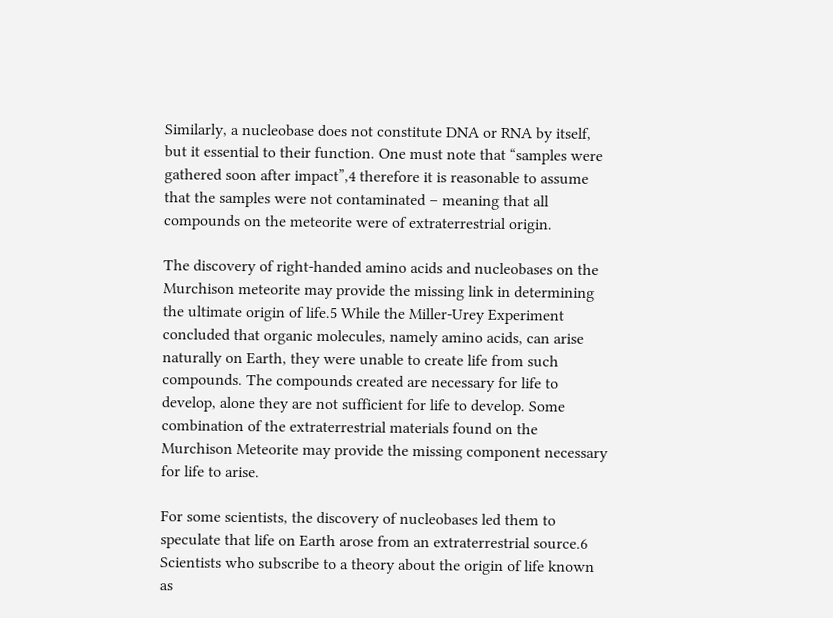Similarly, a nucleobase does not constitute DNA or RNA by itself, but it essential to their function. One must note that “samples were gathered soon after impact”,4 therefore it is reasonable to assume that the samples were not contaminated – meaning that all compounds on the meteorite were of extraterrestrial origin.

The discovery of right-handed amino acids and nucleobases on the Murchison meteorite may provide the missing link in determining the ultimate origin of life.5 While the Miller-Urey Experiment concluded that organic molecules, namely amino acids, can arise naturally on Earth, they were unable to create life from such compounds. The compounds created are necessary for life to develop, alone they are not sufficient for life to develop. Some combination of the extraterrestrial materials found on the Murchison Meteorite may provide the missing component necessary for life to arise.

For some scientists, the discovery of nucleobases led them to speculate that life on Earth arose from an extraterrestrial source.6 Scientists who subscribe to a theory about the origin of life known as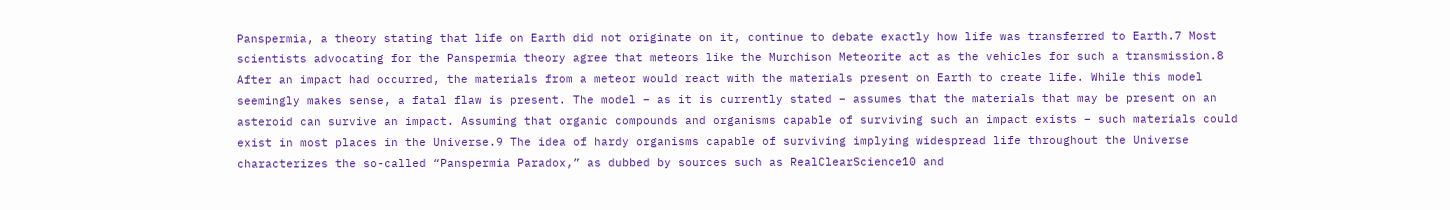Panspermia, a theory stating that life on Earth did not originate on it, continue to debate exactly how life was transferred to Earth.7 Most scientists advocating for the Panspermia theory agree that meteors like the Murchison Meteorite act as the vehicles for such a transmission.8 After an impact had occurred, the materials from a meteor would react with the materials present on Earth to create life. While this model seemingly makes sense, a fatal flaw is present. The model – as it is currently stated – assumes that the materials that may be present on an asteroid can survive an impact. Assuming that organic compounds and organisms capable of surviving such an impact exists – such materials could exist in most places in the Universe.9 The idea of hardy organisms capable of surviving implying widespread life throughout the Universe characterizes the so-called “Panspermia Paradox,” as dubbed by sources such as RealClearScience10 and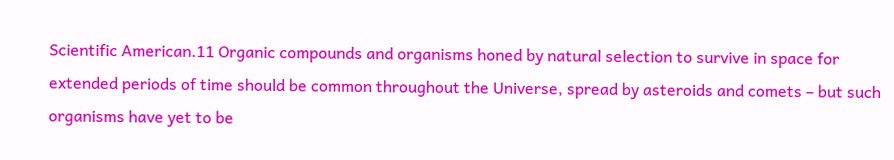Scientific American.11 Organic compounds and organisms honed by natural selection to survive in space for extended periods of time should be common throughout the Universe, spread by asteroids and comets – but such organisms have yet to be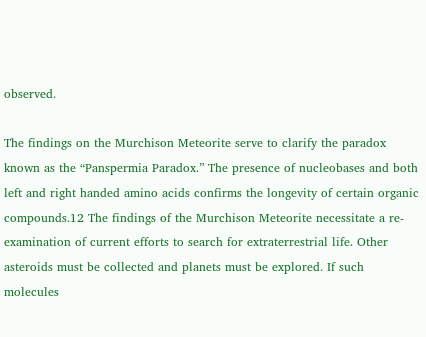observed.

The findings on the Murchison Meteorite serve to clarify the paradox known as the “Panspermia Paradox.” The presence of nucleobases and both left and right handed amino acids confirms the longevity of certain organic compounds.12 The findings of the Murchison Meteorite necessitate a re-examination of current efforts to search for extraterrestrial life. Other asteroids must be collected and planets must be explored. If such molecules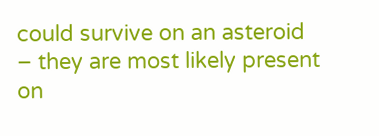could survive on an asteroid – they are most likely present on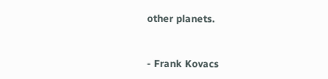other planets.


- Frank Kovacs